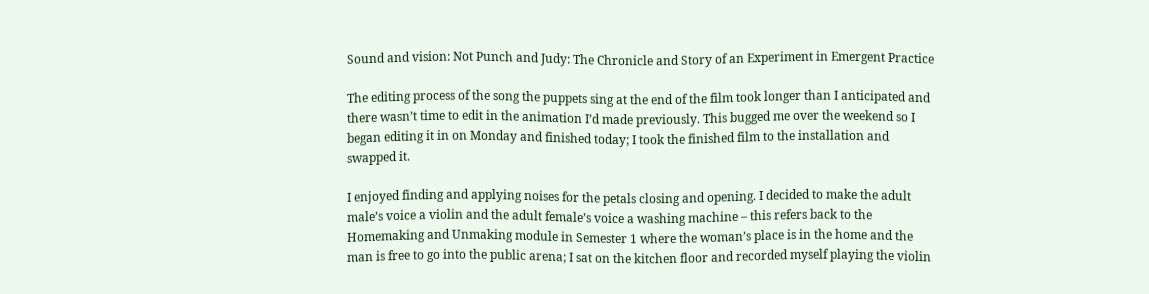Sound and vision: Not Punch and Judy: The Chronicle and Story of an Experiment in Emergent Practice

The editing process of the song the puppets sing at the end of the film took longer than I anticipated and there wasn’t time to edit in the animation I’d made previously. This bugged me over the weekend so I began editing it in on Monday and finished today; I took the finished film to the installation and swapped it.

I enjoyed finding and applying noises for the petals closing and opening. I decided to make the adult male’s voice a violin and the adult female’s voice a washing machine – this refers back to the Homemaking and Unmaking module in Semester 1 where the woman’s place is in the home and the man is free to go into the public arena; I sat on the kitchen floor and recorded myself playing the violin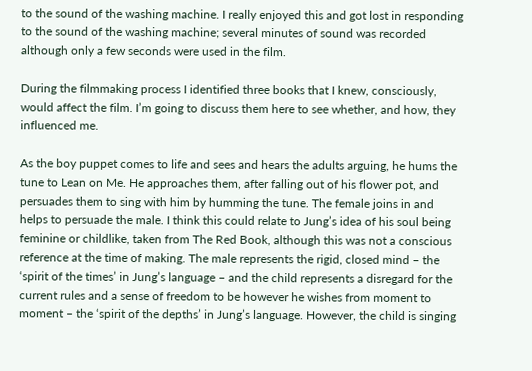to the sound of the washing machine. I really enjoyed this and got lost in responding to the sound of the washing machine; several minutes of sound was recorded although only a few seconds were used in the film.

During the filmmaking process I identified three books that I knew, consciously, would affect the film. I’m going to discuss them here to see whether, and how, they influenced me.

As the boy puppet comes to life and sees and hears the adults arguing, he hums the tune to Lean on Me. He approaches them, after falling out of his flower pot, and persuades them to sing with him by humming the tune. The female joins in and helps to persuade the male. I think this could relate to Jung’s idea of his soul being feminine or childlike, taken from The Red Book, although this was not a conscious reference at the time of making. The male represents the rigid, closed mind – the ‘spirit of the times’ in Jung’s language – and the child represents a disregard for the current rules and a sense of freedom to be however he wishes from moment to moment – the ‘spirit of the depths’ in Jung’s language. However, the child is singing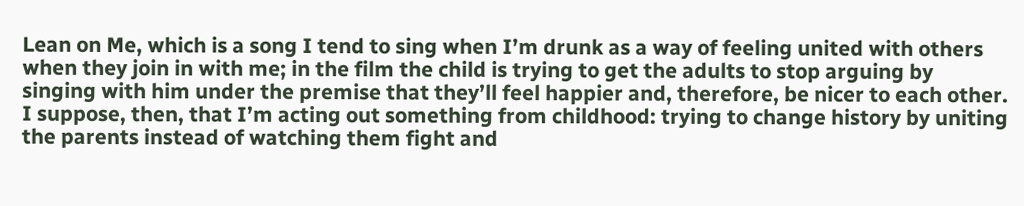Lean on Me, which is a song I tend to sing when I’m drunk as a way of feeling united with others when they join in with me; in the film the child is trying to get the adults to stop arguing by singing with him under the premise that they’ll feel happier and, therefore, be nicer to each other. I suppose, then, that I’m acting out something from childhood: trying to change history by uniting the parents instead of watching them fight and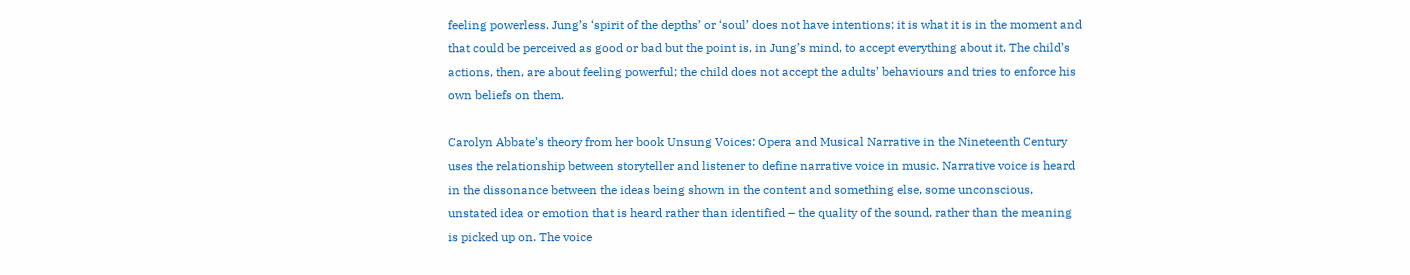feeling powerless. Jung’s ‘spirit of the depths’ or ‘soul’ does not have intentions; it is what it is in the moment and that could be perceived as good or bad but the point is, in Jung’s mind, to accept everything about it. The child’s actions, then, are about feeling powerful; the child does not accept the adults’ behaviours and tries to enforce his own beliefs on them.

Carolyn Abbate’s theory from her book Unsung Voices: Opera and Musical Narrative in the Nineteenth Century uses the relationship between storyteller and listener to define narrative voice in music. Narrative voice is heard in the dissonance between the ideas being shown in the content and something else, some unconscious, unstated idea or emotion that is heard rather than identified – the quality of the sound, rather than the meaning is picked up on. The voice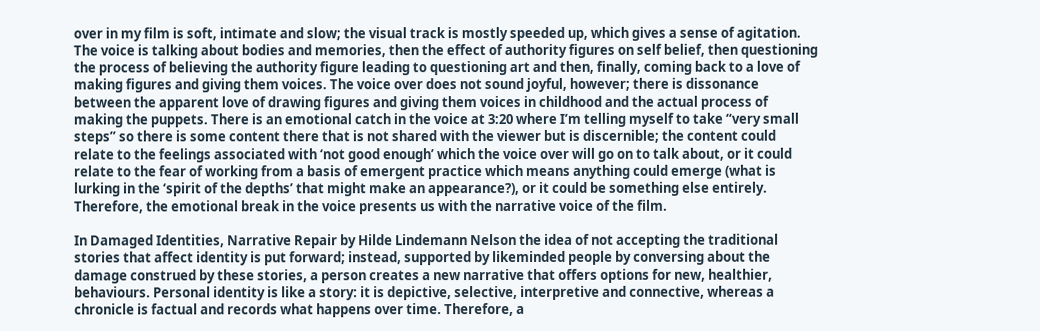over in my film is soft, intimate and slow; the visual track is mostly speeded up, which gives a sense of agitation. The voice is talking about bodies and memories, then the effect of authority figures on self belief, then questioning the process of believing the authority figure leading to questioning art and then, finally, coming back to a love of making figures and giving them voices. The voice over does not sound joyful, however; there is dissonance between the apparent love of drawing figures and giving them voices in childhood and the actual process of making the puppets. There is an emotional catch in the voice at 3:20 where I’m telling myself to take “very small steps” so there is some content there that is not shared with the viewer but is discernible; the content could relate to the feelings associated with ‘not good enough’ which the voice over will go on to talk about, or it could relate to the fear of working from a basis of emergent practice which means anything could emerge (what is lurking in the ‘spirit of the depths’ that might make an appearance?), or it could be something else entirely. Therefore, the emotional break in the voice presents us with the narrative voice of the film.

In Damaged Identities, Narrative Repair by Hilde Lindemann Nelson the idea of not accepting the traditional stories that affect identity is put forward; instead, supported by likeminded people by conversing about the damage construed by these stories, a person creates a new narrative that offers options for new, healthier, behaviours. Personal identity is like a story: it is depictive, selective, interpretive and connective, whereas a chronicle is factual and records what happens over time. Therefore, a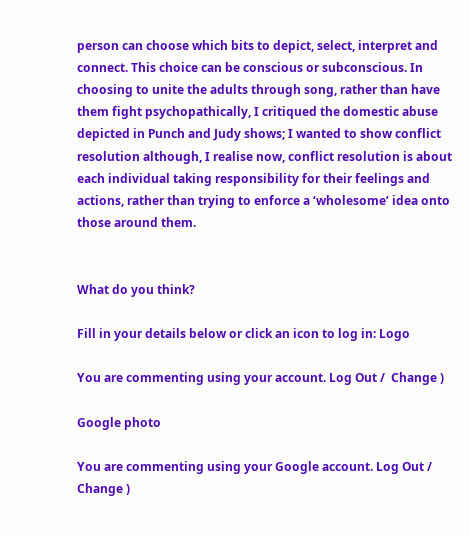person can choose which bits to depict, select, interpret and connect. This choice can be conscious or subconscious. In choosing to unite the adults through song, rather than have them fight psychopathically, I critiqued the domestic abuse depicted in Punch and Judy shows; I wanted to show conflict resolution although, I realise now, conflict resolution is about each individual taking responsibility for their feelings and actions, rather than trying to enforce a ‘wholesome’ idea onto those around them.


What do you think?

Fill in your details below or click an icon to log in: Logo

You are commenting using your account. Log Out /  Change )

Google photo

You are commenting using your Google account. Log Out /  Change )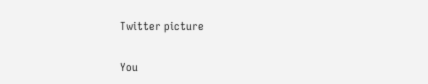Twitter picture

You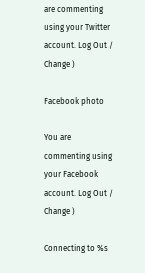are commenting using your Twitter account. Log Out /  Change )

Facebook photo

You are commenting using your Facebook account. Log Out /  Change )

Connecting to %s